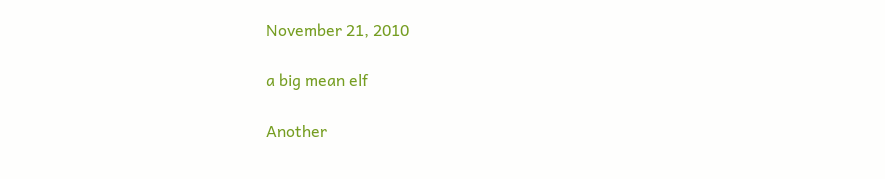November 21, 2010

a big mean elf

Another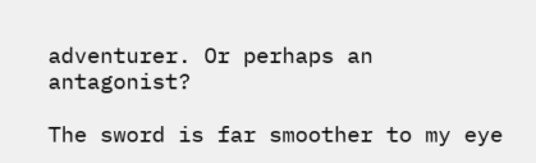adventurer. Or perhaps an antagonist?

The sword is far smoother to my eye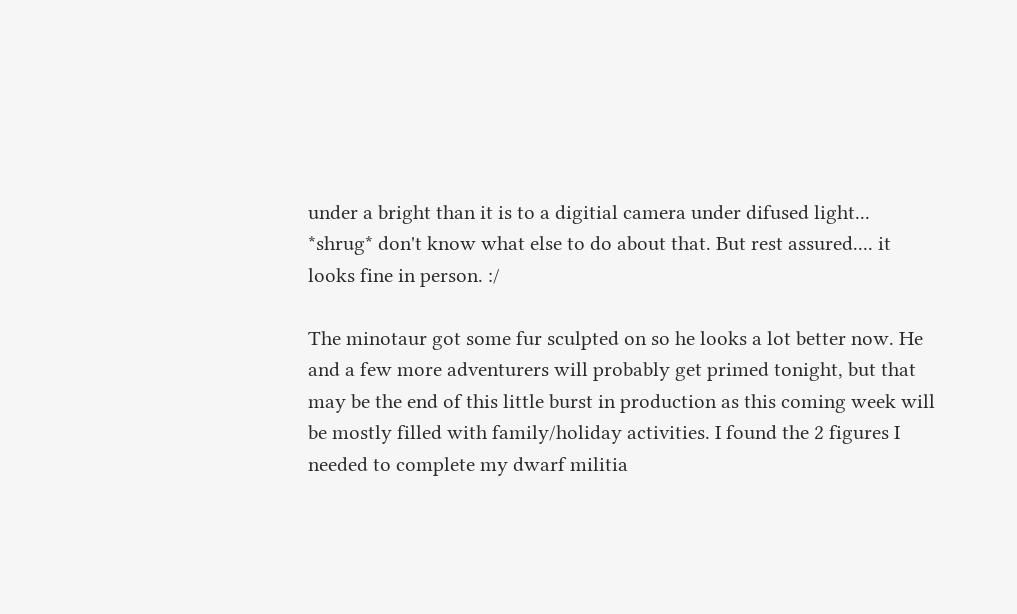under a bright than it is to a digitial camera under difused light... *shrug* don't know what else to do about that. But rest assured.... it looks fine in person. :/

The minotaur got some fur sculpted on so he looks a lot better now. He and a few more adventurers will probably get primed tonight, but that may be the end of this little burst in production as this coming week will be mostly filled with family/holiday activities. I found the 2 figures I needed to complete my dwarf militia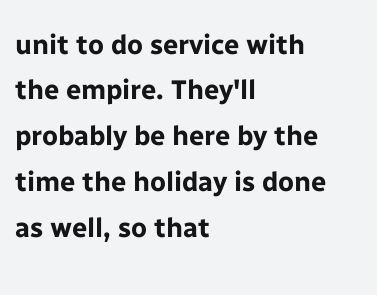unit to do service with the empire. They'll probably be here by the time the holiday is done as well, so that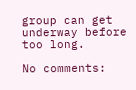group can get underway before too long.

No comments: